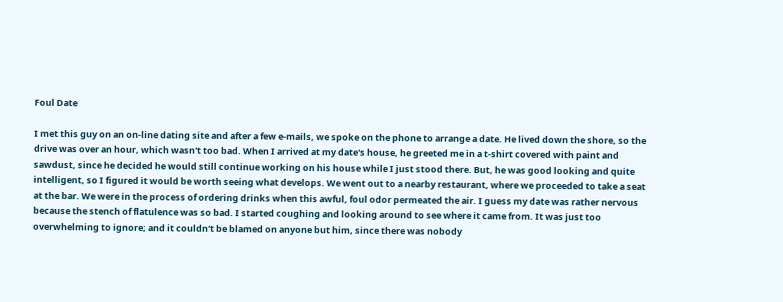Foul Date

I met this guy on an on-line dating site and after a few e-mails, we spoke on the phone to arrange a date. He lived down the shore, so the drive was over an hour, which wasn't too bad. When I arrived at my date's house, he greeted me in a t-shirt covered with paint and sawdust, since he decided he would still continue working on his house while I just stood there. But, he was good looking and quite intelligent, so I figured it would be worth seeing what develops. We went out to a nearby restaurant, where we proceeded to take a seat at the bar. We were in the process of ordering drinks when this awful, foul odor permeated the air. I guess my date was rather nervous because the stench of flatulence was so bad. I started coughing and looking around to see where it came from. It was just too overwhelming to ignore; and it couldn't be blamed on anyone but him, since there was nobody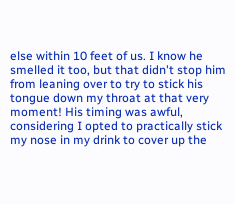else within 10 feet of us. I know he smelled it too, but that didn't stop him from leaning over to try to stick his tongue down my throat at that very moment! His timing was awful, considering I opted to practically stick my nose in my drink to cover up the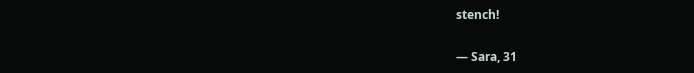stench!

— Sara, 31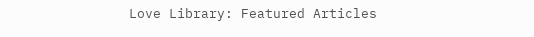Love Library: Featured Articles